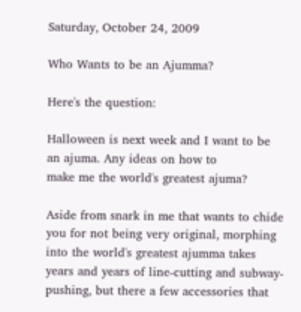Saturday, October 24, 2009

Who Wants to be an Ajumma?

Here's the question:

Halloween is next week and I want to be an ajuma. Any ideas on how to
make me the world's greatest ajuma?

Aside from snark in me that wants to chide you for not being very original, morphing into the world's greatest ajumma takes years and years of line-cutting and subway-pushing, but there a few accessories that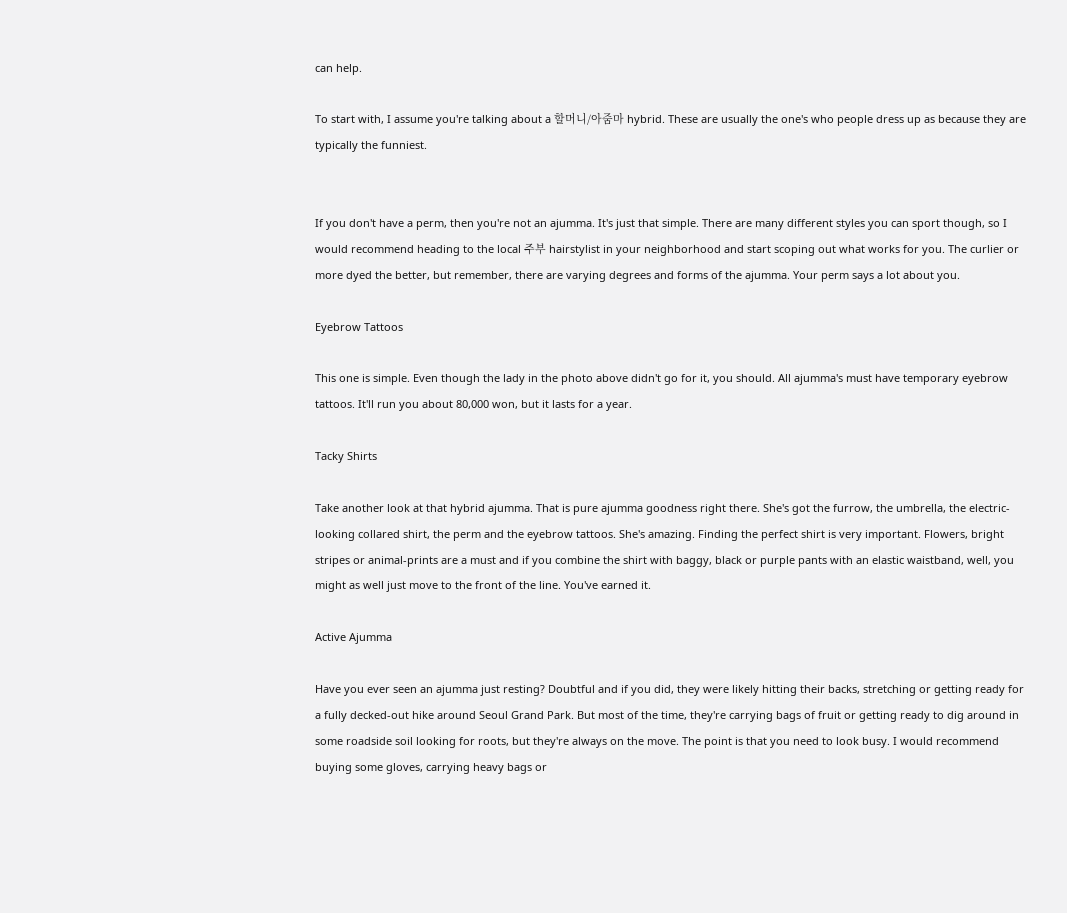can help.

To start with, I assume you're talking about a 할머니/아줌마 hybrid. These are usually the one's who people dress up as because they are typically the funniest.


If you don't have a perm, then you're not an ajumma. It's just that simple. There are many different styles you can sport though, so I would recommend heading to the local 주부 hairstylist in your neighborhood and start scoping out what works for you. The curlier or more dyed the better, but remember, there are varying degrees and forms of the ajumma. Your perm says a lot about you.

Eyebrow Tattoos

This one is simple. Even though the lady in the photo above didn't go for it, you should. All ajumma's must have temporary eyebrow tattoos. It'll run you about 80,000 won, but it lasts for a year.

Tacky Shirts

Take another look at that hybrid ajumma. That is pure ajumma goodness right there. She's got the furrow, the umbrella, the electric-looking collared shirt, the perm and the eyebrow tattoos. She's amazing. Finding the perfect shirt is very important. Flowers, bright stripes or animal-prints are a must and if you combine the shirt with baggy, black or purple pants with an elastic waistband, well, you might as well just move to the front of the line. You've earned it.

Active Ajumma

Have you ever seen an ajumma just resting? Doubtful and if you did, they were likely hitting their backs, stretching or getting ready for a fully decked-out hike around Seoul Grand Park. But most of the time, they're carrying bags of fruit or getting ready to dig around in some roadside soil looking for roots, but they're always on the move. The point is that you need to look busy. I would recommend buying some gloves, carrying heavy bags or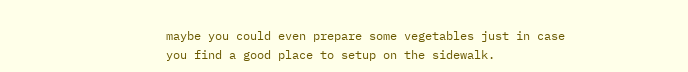maybe you could even prepare some vegetables just in case you find a good place to setup on the sidewalk.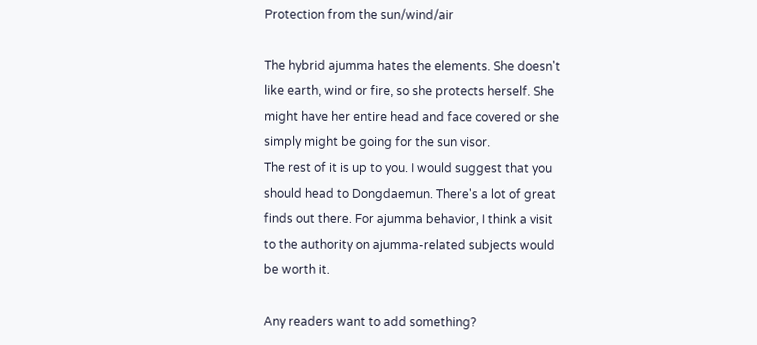Protection from the sun/wind/air

The hybrid ajumma hates the elements. She doesn't like earth, wind or fire, so she protects herself. She might have her entire head and face covered or she simply might be going for the sun visor.
The rest of it is up to you. I would suggest that you should head to Dongdaemun. There's a lot of great finds out there. For ajumma behavior, I think a visit to the authority on ajumma-related subjects would be worth it.

Any readers want to add something?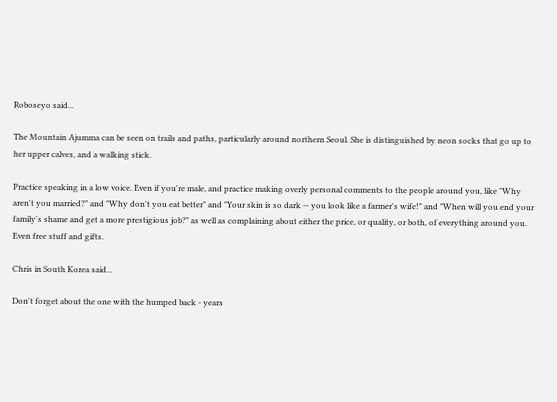Roboseyo said...

The Mountain Ajumma can be seen on trails and paths, particularly around northern Seoul. She is distinguished by neon socks that go up to her upper calves, and a walking stick.

Practice speaking in a low voice. Even if you're male, and practice making overly personal comments to the people around you, like "Why aren't you married?" and "Why don't you eat better" and "Your skin is so dark -- you look like a farmer's wife!" and "When will you end your family's shame and get a more prestigious job?" as well as complaining about either the price, or quality, or both, of everything around you. Even free stuff and gifts.

Chris in South Korea said...

Don't forget about the one with the humped back - years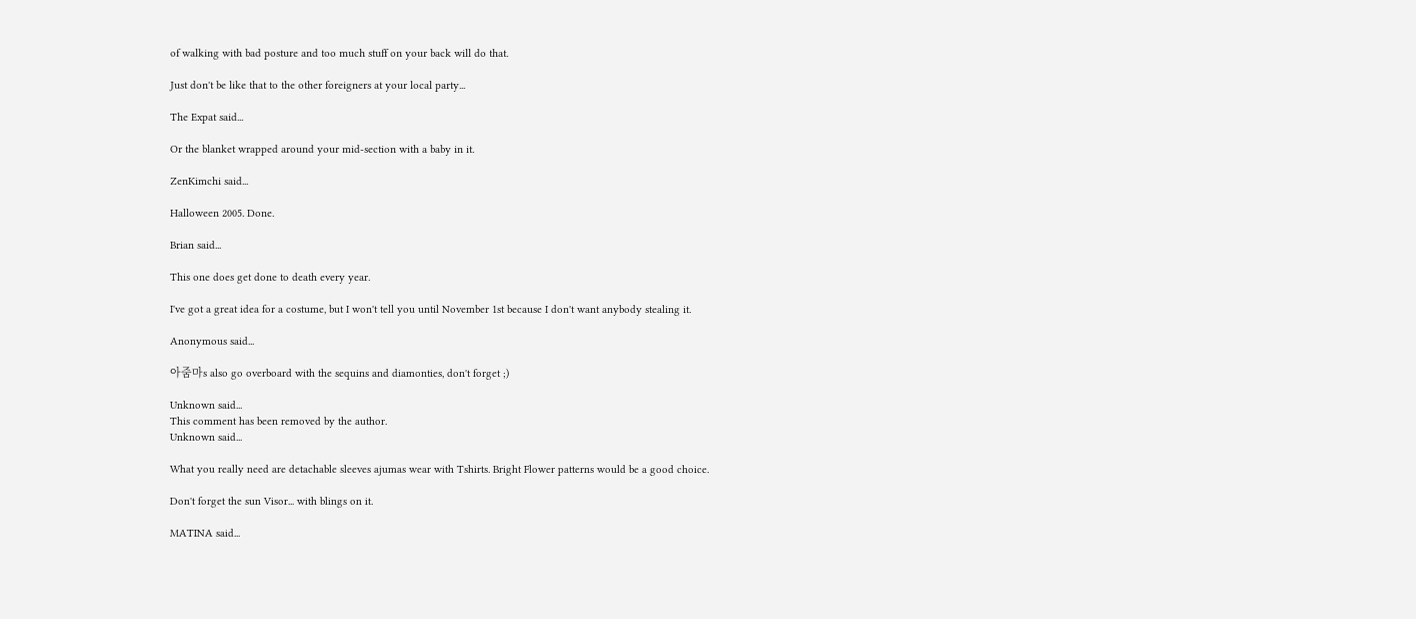of walking with bad posture and too much stuff on your back will do that.

Just don't be like that to the other foreigners at your local party...

The Expat said...

Or the blanket wrapped around your mid-section with a baby in it.

ZenKimchi said...

Halloween 2005. Done.

Brian said...

This one does get done to death every year.

I've got a great idea for a costume, but I won't tell you until November 1st because I don't want anybody stealing it.

Anonymous said...

아줌마s also go overboard with the sequins and diamonties, don't forget ;)

Unknown said...
This comment has been removed by the author.
Unknown said...

What you really need are detachable sleeves ajumas wear with Tshirts. Bright Flower patterns would be a good choice.

Don't forget the sun Visor... with blings on it.

MATINA said...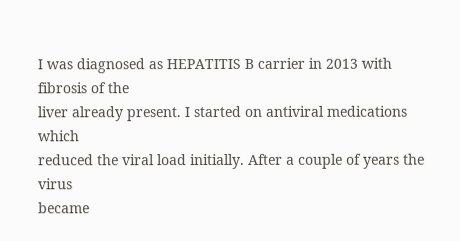I was diagnosed as HEPATITIS B carrier in 2013 with fibrosis of the
liver already present. I started on antiviral medications which
reduced the viral load initially. After a couple of years the virus
became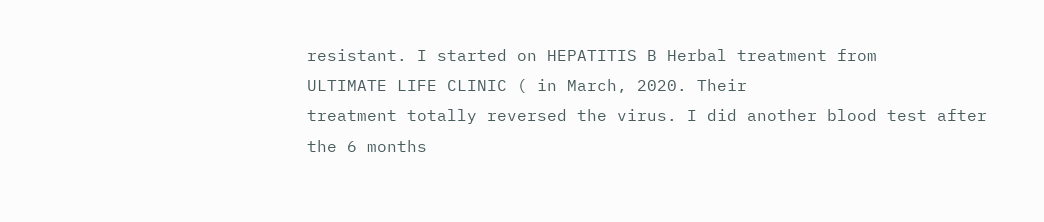resistant. I started on HEPATITIS B Herbal treatment from
ULTIMATE LIFE CLINIC ( in March, 2020. Their
treatment totally reversed the virus. I did another blood test after
the 6 months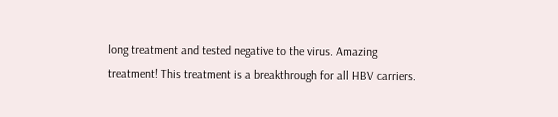long treatment and tested negative to the virus. Amazing
treatment! This treatment is a breakthrough for all HBV carriers.